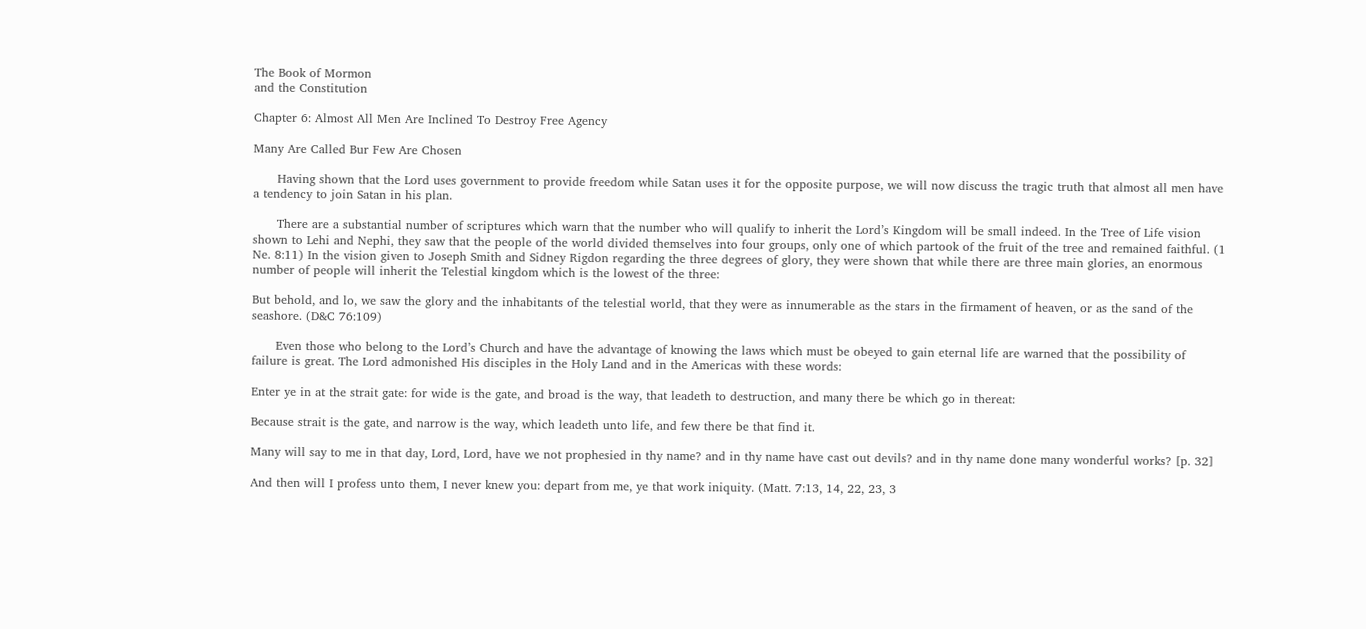The Book of Mormon
and the Constitution

Chapter 6: Almost All Men Are Inclined To Destroy Free Agency

Many Are Called Bur Few Are Chosen

      Having shown that the Lord uses government to provide freedom while Satan uses it for the opposite purpose, we will now discuss the tragic truth that almost all men have a tendency to join Satan in his plan.

      There are a substantial number of scriptures which warn that the number who will qualify to inherit the Lord’s Kingdom will be small indeed. In the Tree of Life vision shown to Lehi and Nephi, they saw that the people of the world divided themselves into four groups, only one of which partook of the fruit of the tree and remained faithful. (1 Ne. 8:11) In the vision given to Joseph Smith and Sidney Rigdon regarding the three degrees of glory, they were shown that while there are three main glories, an enormous number of people will inherit the Telestial kingdom which is the lowest of the three:

But behold, and lo, we saw the glory and the inhabitants of the telestial world, that they were as innumerable as the stars in the firmament of heaven, or as the sand of the seashore. (D&C 76:109)

      Even those who belong to the Lord’s Church and have the advantage of knowing the laws which must be obeyed to gain eternal life are warned that the possibility of failure is great. The Lord admonished His disciples in the Holy Land and in the Americas with these words:

Enter ye in at the strait gate: for wide is the gate, and broad is the way, that leadeth to destruction, and many there be which go in thereat:

Because strait is the gate, and narrow is the way, which leadeth unto life, and few there be that find it.

Many will say to me in that day, Lord, Lord, have we not prophesied in thy name? and in thy name have cast out devils? and in thy name done many wonderful works? [p. 32]

And then will I profess unto them, I never knew you: depart from me, ye that work iniquity. (Matt. 7:13, 14, 22, 23, 3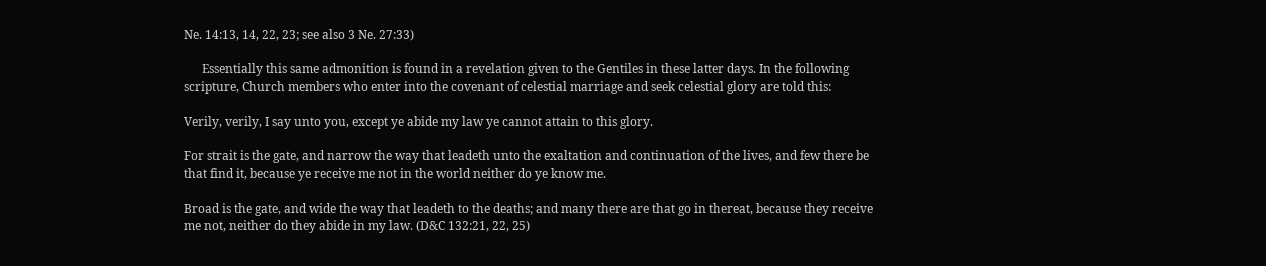Ne. 14:13, 14, 22, 23; see also 3 Ne. 27:33)

      Essentially this same admonition is found in a revelation given to the Gentiles in these latter days. In the following scripture, Church members who enter into the covenant of celestial marriage and seek celestial glory are told this:

Verily, verily, I say unto you, except ye abide my law ye cannot attain to this glory.

For strait is the gate, and narrow the way that leadeth unto the exaltation and continuation of the lives, and few there be that find it, because ye receive me not in the world neither do ye know me.

Broad is the gate, and wide the way that leadeth to the deaths; and many there are that go in thereat, because they receive me not, neither do they abide in my law. (D&C 132:21, 22, 25)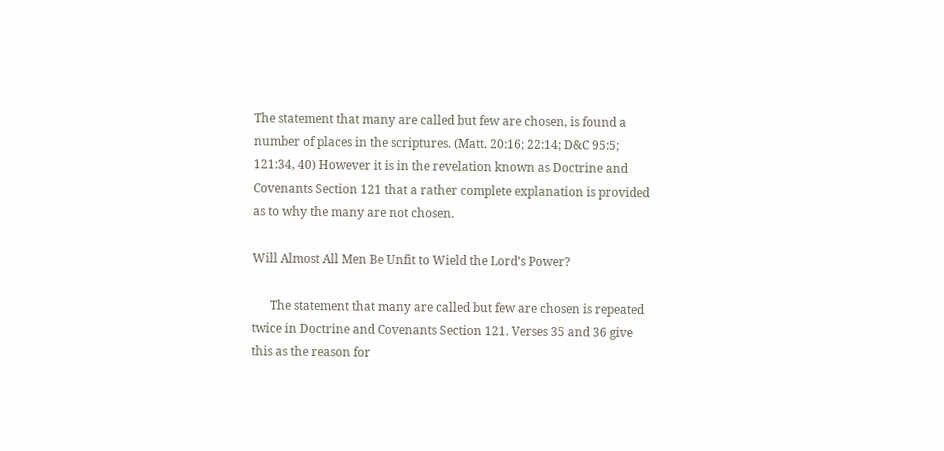The statement that many are called but few are chosen, is found a number of places in the scriptures. (Matt. 20:16; 22:14; D&C 95:5; 121:34, 40) However it is in the revelation known as Doctrine and Covenants Section 121 that a rather complete explanation is provided as to why the many are not chosen.

Will Almost All Men Be Unfit to Wield the Lord’s Power?

      The statement that many are called but few are chosen is repeated twice in Doctrine and Covenants Section 121. Verses 35 and 36 give this as the reason for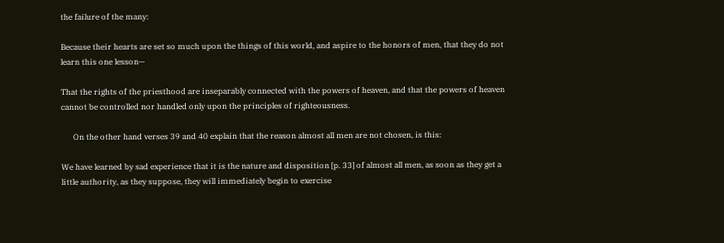the failure of the many:

Because their hearts are set so much upon the things of this world, and aspire to the honors of men, that they do not learn this one lesson—

That the rights of the priesthood are inseparably connected with the powers of heaven, and that the powers of heaven cannot be controlled nor handled only upon the principles of righteousness.

      On the other hand verses 39 and 40 explain that the reason almost all men are not chosen, is this:

We have learned by sad experience that it is the nature and disposition [p. 33] of almost all men, as soon as they get a little authority, as they suppose, they will immediately begin to exercise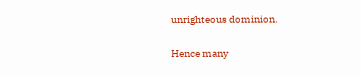unrighteous dominion.

Hence many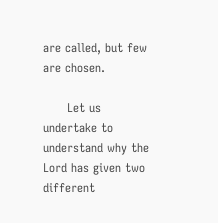are called, but few are chosen.

      Let us undertake to understand why the Lord has given two different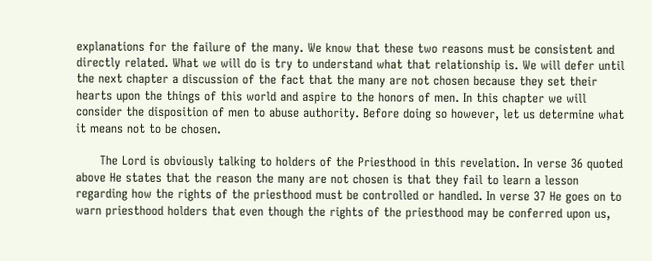explanations for the failure of the many. We know that these two reasons must be consistent and directly related. What we will do is try to understand what that relationship is. We will defer until the next chapter a discussion of the fact that the many are not chosen because they set their hearts upon the things of this world and aspire to the honors of men. In this chapter we will consider the disposition of men to abuse authority. Before doing so however, let us determine what it means not to be chosen.

      The Lord is obviously talking to holders of the Priesthood in this revelation. In verse 36 quoted above He states that the reason the many are not chosen is that they fail to learn a lesson regarding how the rights of the priesthood must be controlled or handled. In verse 37 He goes on to warn priesthood holders that even though the rights of the priesthood may be conferred upon us,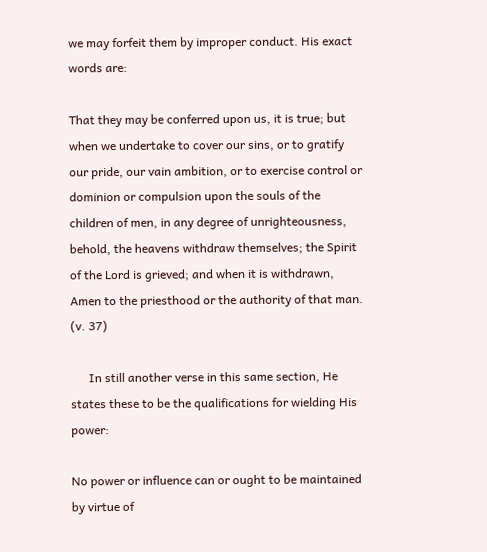we may forfeit them by improper conduct. His exact words are:

That they may be conferred upon us, it is true; but when we undertake to cover our sins, or to gratify our pride, our vain ambition, or to exercise control or dominion or compulsion upon the souls of the children of men, in any degree of unrighteousness, behold, the heavens withdraw themselves; the Spirit of the Lord is grieved; and when it is withdrawn, Amen to the priesthood or the authority of that man. (v. 37)

      In still another verse in this same section, He states these to be the qualifications for wielding His power:

No power or influence can or ought to be maintained by virtue of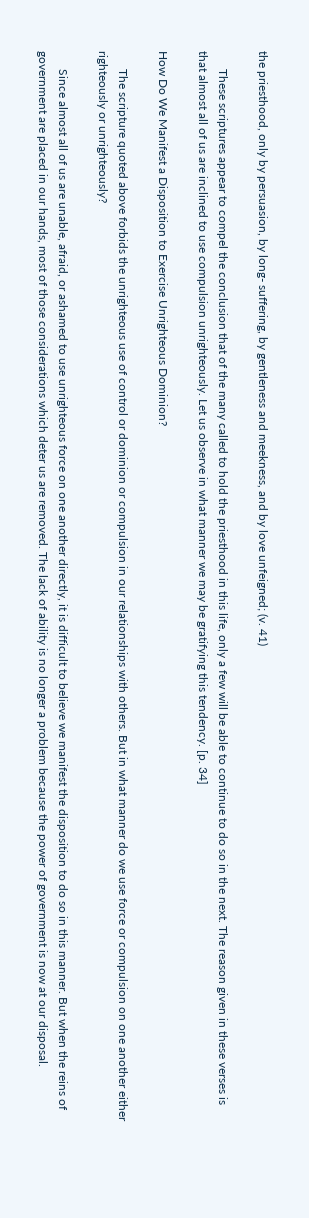the priesthood, only by persuasion, by long- suffering, by gentleness and meekness, and by love unfeigned; (v. 41)

      These scriptures appear to compel the conclusion that of the many called to hold the priesthood in this life, only a few will be able to continue to do so in the next. The reason given in these verses is that almost all of us are inclined to use compulsion unrighteously. Let us observe in what manner we may be gratifying this tendency. [p. 34]

How Do We Manifest a Disposition to Exercise Unrighteous Dominion?

      The scripture quoted above forbids the unrighteous use of control or dominion or compulsion in our relationships with others. But in what manner do we use force or compulsion on one another either righteously or unrighteously?

      Since almost all of us are unable, afraid, or ashamed to use unrighteous force on one another directly, it is difficult to believe we manifest the disposition to do so in this manner. But when the reins of government are placed in our hands, most of those considerations which deter us are removed. The lack of ability is no longer a problem because the power of government is now at our disposal.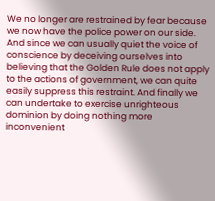We no longer are restrained by fear because we now have the police power on our side. And since we can usually quiet the voice of conscience by deceiving ourselves into believing that the Golden Rule does not apply to the actions of government, we can quite easily suppress this restraint. And finally we can undertake to exercise unrighteous dominion by doing nothing more inconvenient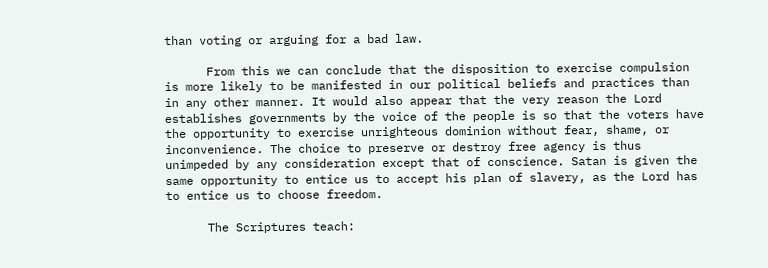than voting or arguing for a bad law.

      From this we can conclude that the disposition to exercise compulsion is more likely to be manifested in our political beliefs and practices than in any other manner. It would also appear that the very reason the Lord establishes governments by the voice of the people is so that the voters have the opportunity to exercise unrighteous dominion without fear, shame, or inconvenience. The choice to preserve or destroy free agency is thus unimpeded by any consideration except that of conscience. Satan is given the same opportunity to entice us to accept his plan of slavery, as the Lord has to entice us to choose freedom.

      The Scriptures teach: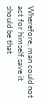Wherefore, man could not act for himself save it should be that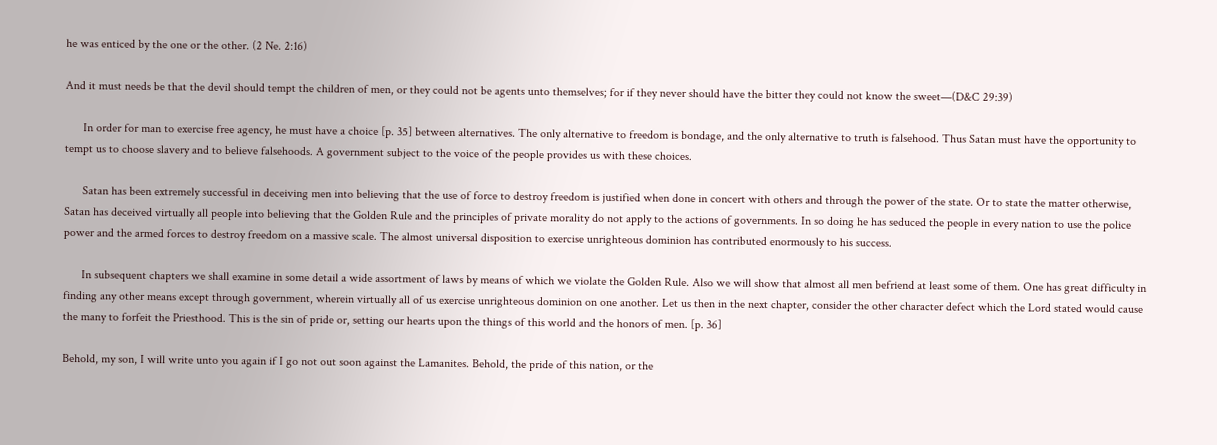he was enticed by the one or the other. (2 Ne. 2:16)

And it must needs be that the devil should tempt the children of men, or they could not be agents unto themselves; for if they never should have the bitter they could not know the sweet—(D&C 29:39)

      In order for man to exercise free agency, he must have a choice [p. 35] between alternatives. The only alternative to freedom is bondage, and the only alternative to truth is falsehood. Thus Satan must have the opportunity to tempt us to choose slavery and to believe falsehoods. A government subject to the voice of the people provides us with these choices.

      Satan has been extremely successful in deceiving men into believing that the use of force to destroy freedom is justified when done in concert with others and through the power of the state. Or to state the matter otherwise, Satan has deceived virtually all people into believing that the Golden Rule and the principles of private morality do not apply to the actions of governments. In so doing he has seduced the people in every nation to use the police power and the armed forces to destroy freedom on a massive scale. The almost universal disposition to exercise unrighteous dominion has contributed enormously to his success.

      In subsequent chapters we shall examine in some detail a wide assortment of laws by means of which we violate the Golden Rule. Also we will show that almost all men befriend at least some of them. One has great difficulty in finding any other means except through government, wherein virtually all of us exercise unrighteous dominion on one another. Let us then in the next chapter, consider the other character defect which the Lord stated would cause the many to forfeit the Priesthood. This is the sin of pride or, setting our hearts upon the things of this world and the honors of men. [p. 36]

Behold, my son, I will write unto you again if I go not out soon against the Lamanites. Behold, the pride of this nation, or the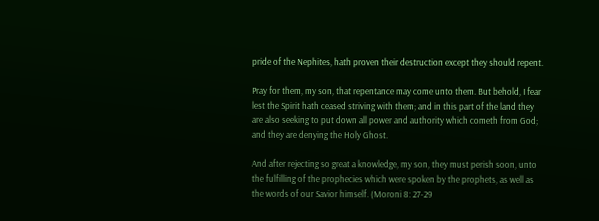pride of the Nephites, hath proven their destruction except they should repent.

Pray for them, my son, that repentance may come unto them. But behold, I fear lest the Spirit hath ceased striving with them; and in this part of the land they are also seeking to put down all power and authority which cometh from God; and they are denying the Holy Ghost.

And after rejecting so great a knowledge, my son, they must perish soon, unto the fulfilling of the prophecies which were spoken by the prophets, as well as the words of our Savior himself. (Moroni 8: 27-29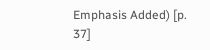Emphasis Added) [p. 37]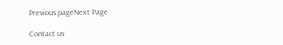Previous pageNext Page

Contact us